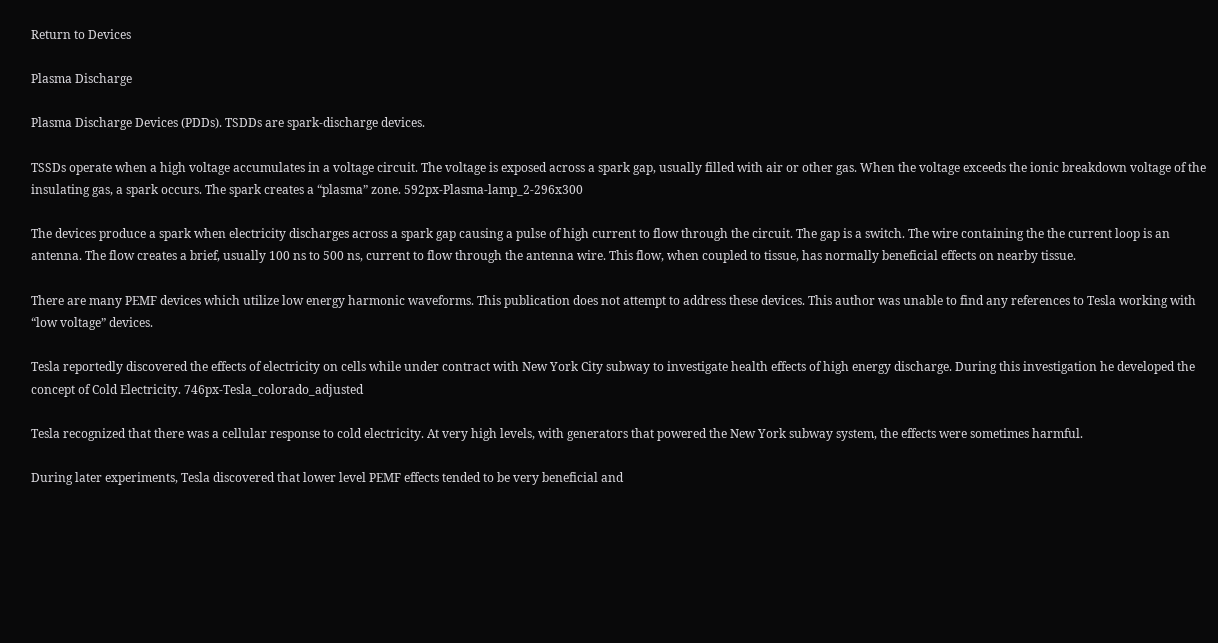Return to Devices

Plasma Discharge

Plasma Discharge Devices (PDDs). TSDDs are spark-discharge devices.

TSSDs operate when a high voltage accumulates in a voltage circuit. The voltage is exposed across a spark gap, usually filled with air or other gas. When the voltage exceeds the ionic breakdown voltage of the insulating gas, a spark occurs. The spark creates a “plasma” zone. 592px-Plasma-lamp_2-296x300

The devices produce a spark when electricity discharges across a spark gap causing a pulse of high current to flow through the circuit. The gap is a switch. The wire containing the the current loop is an antenna. The flow creates a brief, usually 100 ns to 500 ns, current to flow through the antenna wire. This flow, when coupled to tissue, has normally beneficial effects on nearby tissue.

There are many PEMF devices which utilize low energy harmonic waveforms. This publication does not attempt to address these devices. This author was unable to find any references to Tesla working with “low voltage” devices.

Tesla reportedly discovered the effects of electricity on cells while under contract with New York City subway to investigate health effects of high energy discharge. During this investigation he developed the concept of Cold Electricity. 746px-Tesla_colorado_adjusted

Tesla recognized that there was a cellular response to cold electricity. At very high levels, with generators that powered the New York subway system, the effects were sometimes harmful.

During later experiments, Tesla discovered that lower level PEMF effects tended to be very beneficial and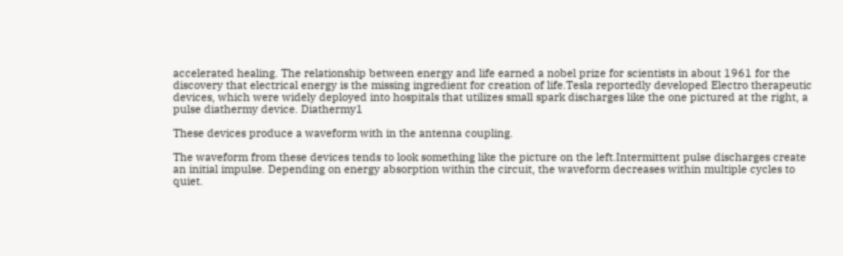accelerated healing. The relationship between energy and life earned a nobel prize for scientists in about 1961 for the discovery that electrical energy is the missing ingredient for creation of life.Tesla reportedly developed Electro therapeutic devices, which were widely deployed into hospitals that utilizes small spark discharges like the one pictured at the right, a pulse diathermy device. Diathermy1

These devices produce a waveform with in the antenna coupling.

The waveform from these devices tends to look something like the picture on the left.Intermittent pulse discharges create an initial impulse. Depending on energy absorption within the circuit, the waveform decreases within multiple cycles to quiet.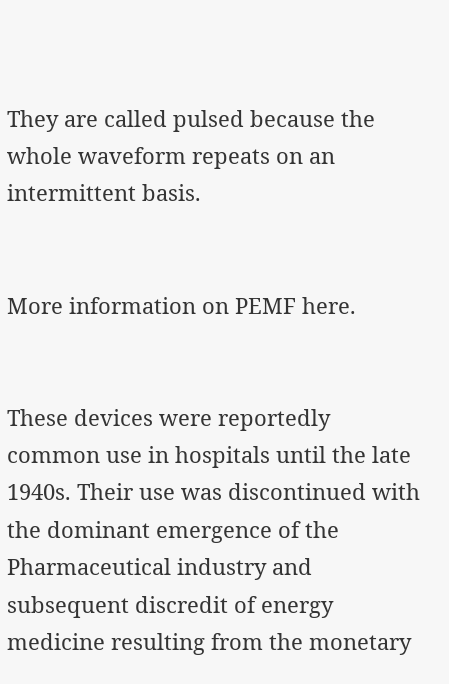They are called pulsed because the whole waveform repeats on an intermittent basis.


More information on PEMF here.


These devices were reportedly common use in hospitals until the late 1940s. Their use was discontinued with the dominant emergence of the Pharmaceutical industry and subsequent discredit of energy medicine resulting from the monetary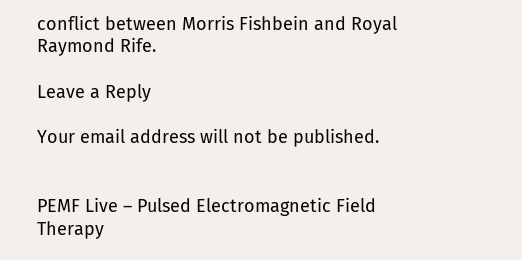conflict between Morris Fishbein and Royal Raymond Rife.

Leave a Reply

Your email address will not be published.


PEMF Live – Pulsed Electromagnetic Field Therapy